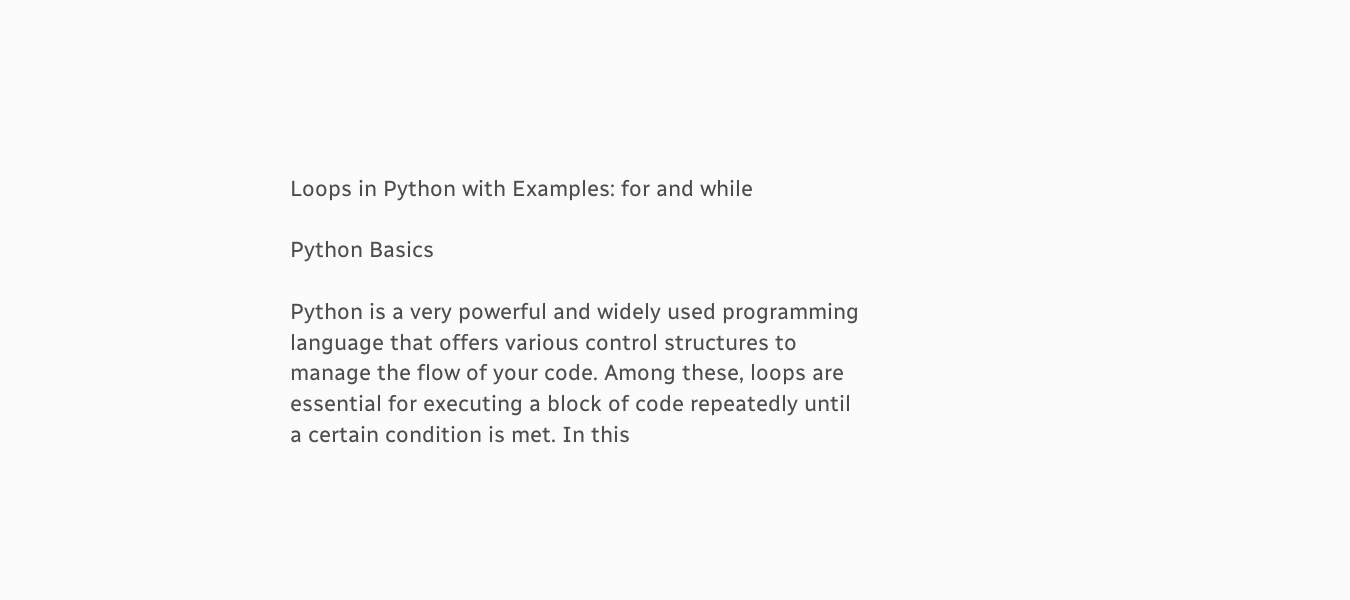Loops in Python with Examples: for and while

Python Basics

Python is a very powerful and widely used programming language that offers various control structures to manage the flow of your code. Among these, loops are essential for executing a block of code repeatedly until a certain condition is met. In this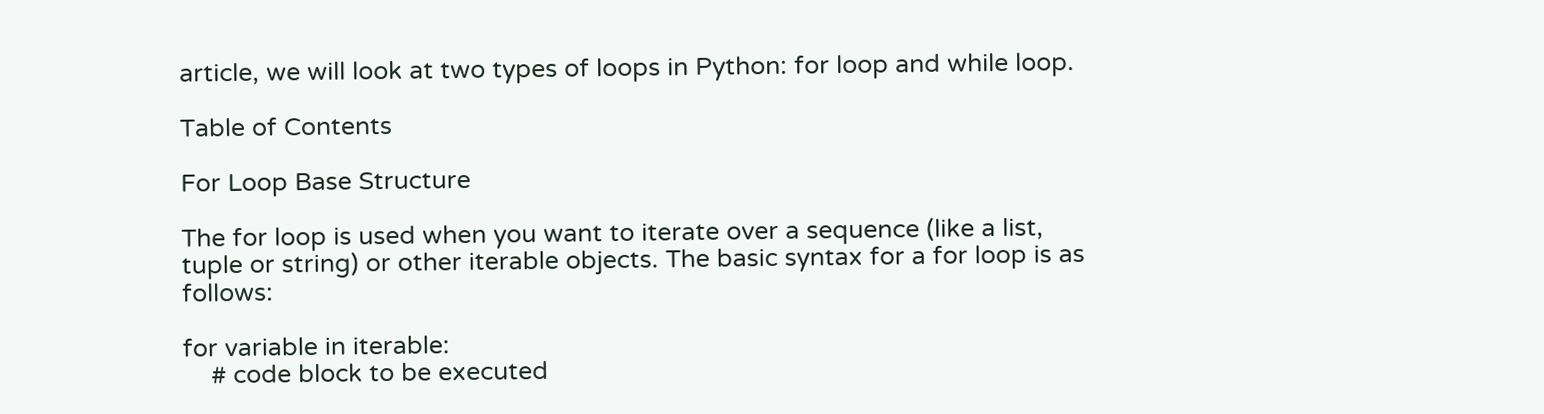article, we will look at two types of loops in Python: for loop and while loop.

Table of Contents

For Loop Base Structure

The for loop is used when you want to iterate over a sequence (like a list, tuple or string) or other iterable objects. The basic syntax for a for loop is as follows:

for variable in iterable:
    # code block to be executed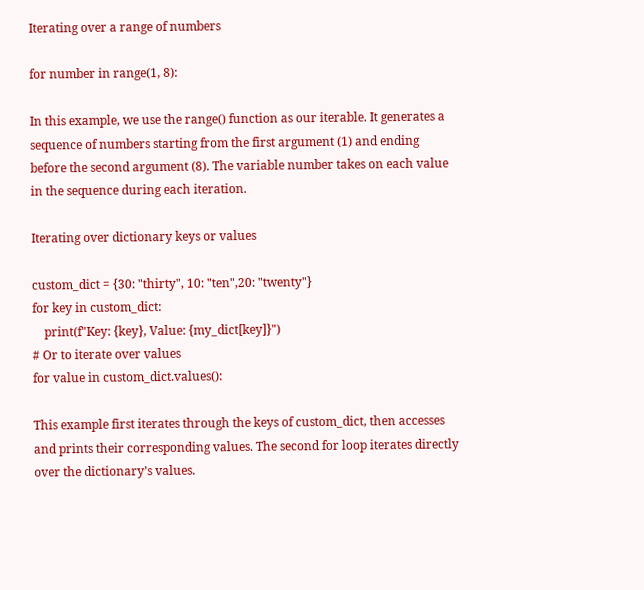Iterating over a range of numbers

for number in range(1, 8):

In this example, we use the range() function as our iterable. It generates a sequence of numbers starting from the first argument (1) and ending before the second argument (8). The variable number takes on each value in the sequence during each iteration.

Iterating over dictionary keys or values

custom_dict = {30: "thirty", 10: "ten",20: "twenty"}
for key in custom_dict:
    print(f"Key: {key}, Value: {my_dict[key]}")
# Or to iterate over values
for value in custom_dict.values():

This example first iterates through the keys of custom_dict, then accesses and prints their corresponding values. The second for loop iterates directly over the dictionary’s values.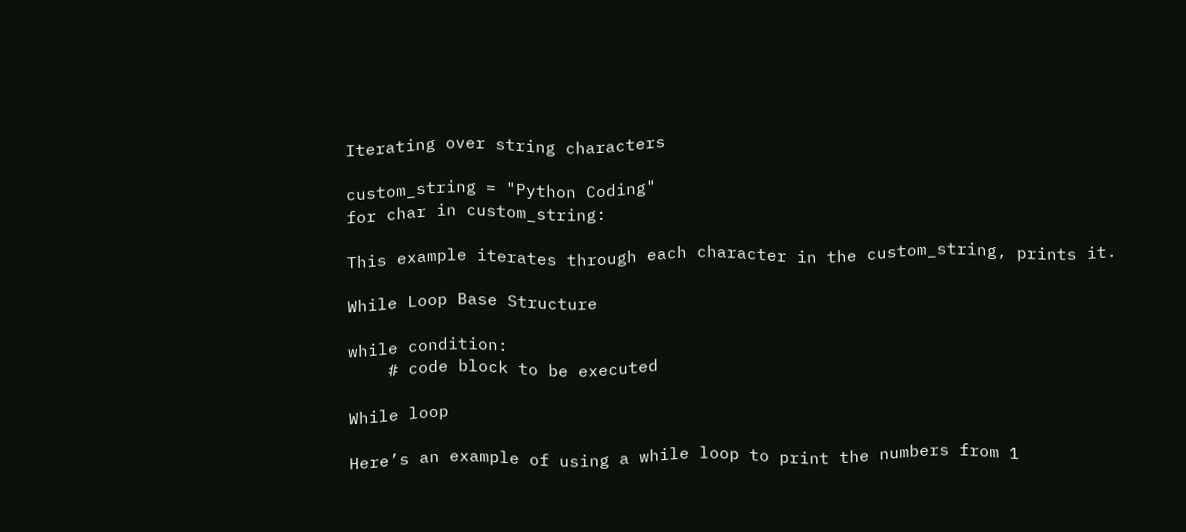Iterating over string characters

custom_string = "Python Coding"
for char in custom_string:

This example iterates through each character in the custom_string, prints it.

While Loop Base Structure

while condition:
    # code block to be executed

While loop

Here’s an example of using a while loop to print the numbers from 1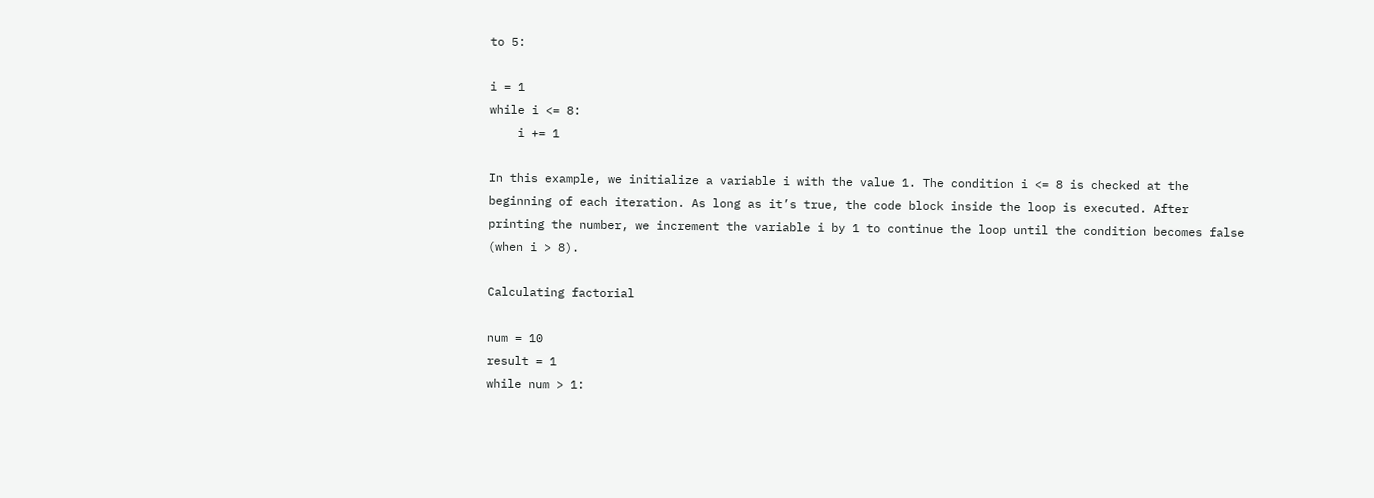to 5:

i = 1
while i <= 8:
    i += 1

In this example, we initialize a variable i with the value 1. The condition i <= 8 is checked at the beginning of each iteration. As long as it’s true, the code block inside the loop is executed. After printing the number, we increment the variable i by 1 to continue the loop until the condition becomes false (when i > 8).

Calculating factorial

num = 10
result = 1
while num > 1: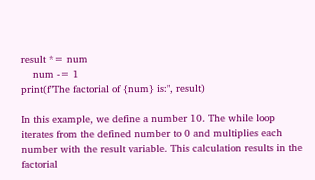result *= num
    num -= 1
print(f"The factorial of {num} is:", result)

In this example, we define a number 10. The while loop iterates from the defined number to 0 and multiplies each number with the result variable. This calculation results in the factorial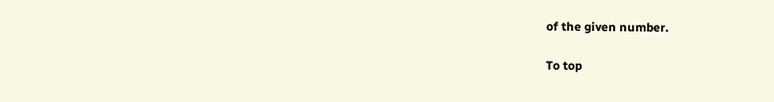of the given number.

To top